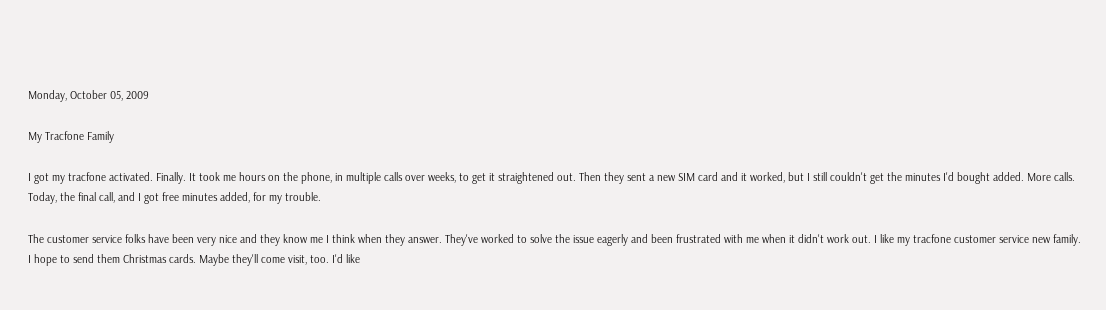Monday, October 05, 2009

My Tracfone Family

I got my tracfone activated. Finally. It took me hours on the phone, in multiple calls over weeks, to get it straightened out. Then they sent a new SIM card and it worked, but I still couldn't get the minutes I'd bought added. More calls. Today, the final call, and I got free minutes added, for my trouble.

The customer service folks have been very nice and they know me I think when they answer. They've worked to solve the issue eagerly and been frustrated with me when it didn't work out. I like my tracfone customer service new family. I hope to send them Christmas cards. Maybe they'll come visit, too. I'd like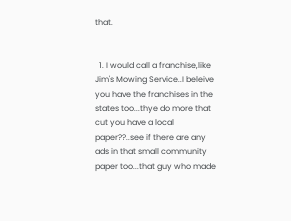that.


  1. I would call a franchise,like Jim's Mowing Service..I beleive you have the franchises in the states too...thye do more that cut you have a local paper??..see if there are any ads in that small community paper too...that guy who made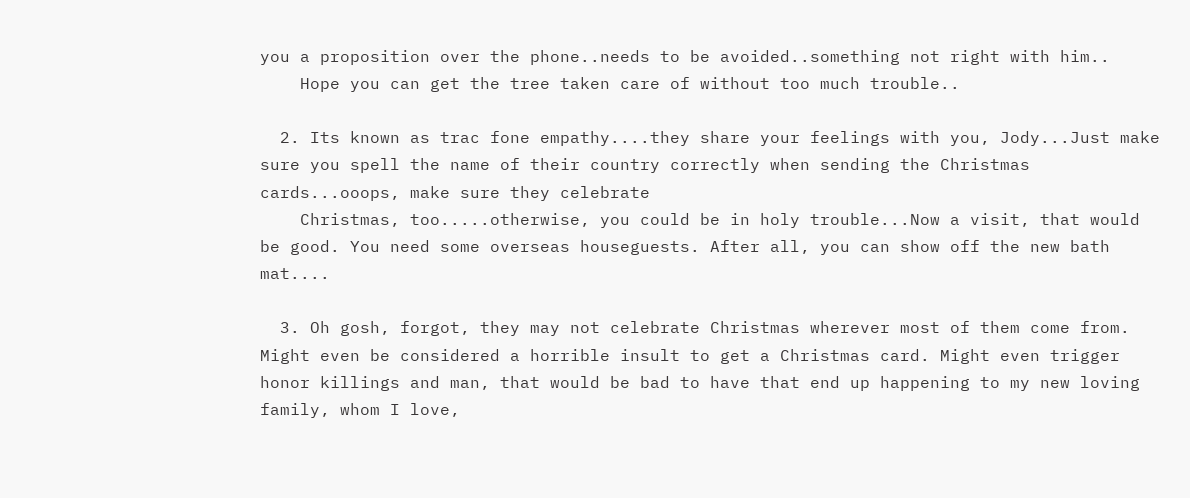you a proposition over the phone..needs to be avoided..something not right with him..
    Hope you can get the tree taken care of without too much trouble..

  2. Its known as trac fone empathy....they share your feelings with you, Jody...Just make sure you spell the name of their country correctly when sending the Christmas cards...ooops, make sure they celebrate
    Christmas, too.....otherwise, you could be in holy trouble...Now a visit, that would be good. You need some overseas houseguests. After all, you can show off the new bath mat....

  3. Oh gosh, forgot, they may not celebrate Christmas wherever most of them come from. Might even be considered a horrible insult to get a Christmas card. Might even trigger honor killings and man, that would be bad to have that end up happening to my new loving family, whom I love,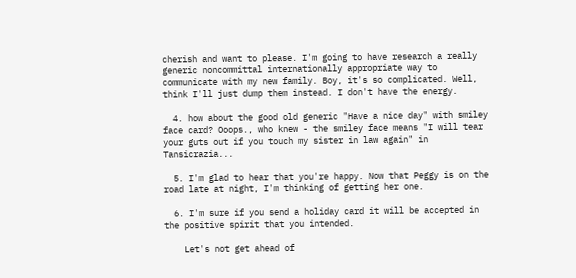cherish and want to please. I'm going to have research a really generic noncommittal internationally appropriate way to communicate with my new family. Boy, it's so complicated. Well, think I'll just dump them instead. I don't have the energy.

  4. how about the good old generic "Have a nice day" with smiley face card? Ooops., who knew - the smiley face means "I will tear your guts out if you touch my sister in law again" in Tansicrazia...

  5. I'm glad to hear that you're happy. Now that Peggy is on the road late at night, I'm thinking of getting her one.

  6. I'm sure if you send a holiday card it will be accepted in the positive spirit that you intended.

    Let's not get ahead of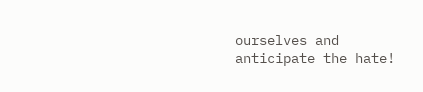ourselves and anticipate the hate!